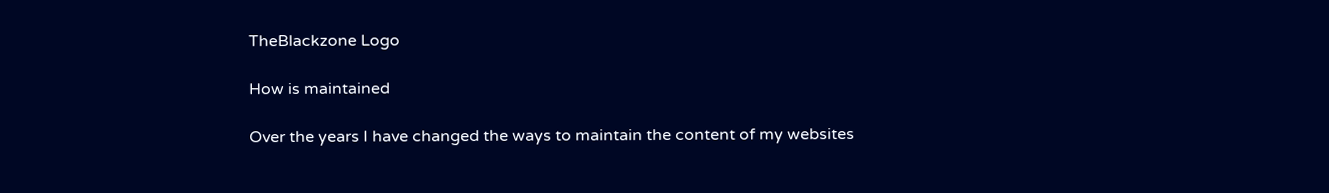TheBlackzone Logo

How is maintained

Over the years I have changed the ways to maintain the content of my websites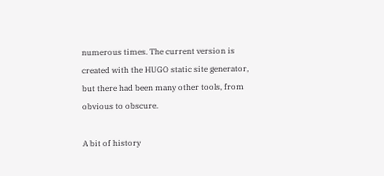numerous times. The current version is created with the HUGO static site generator, but there had been many other tools, from obvious to obscure.

A bit of history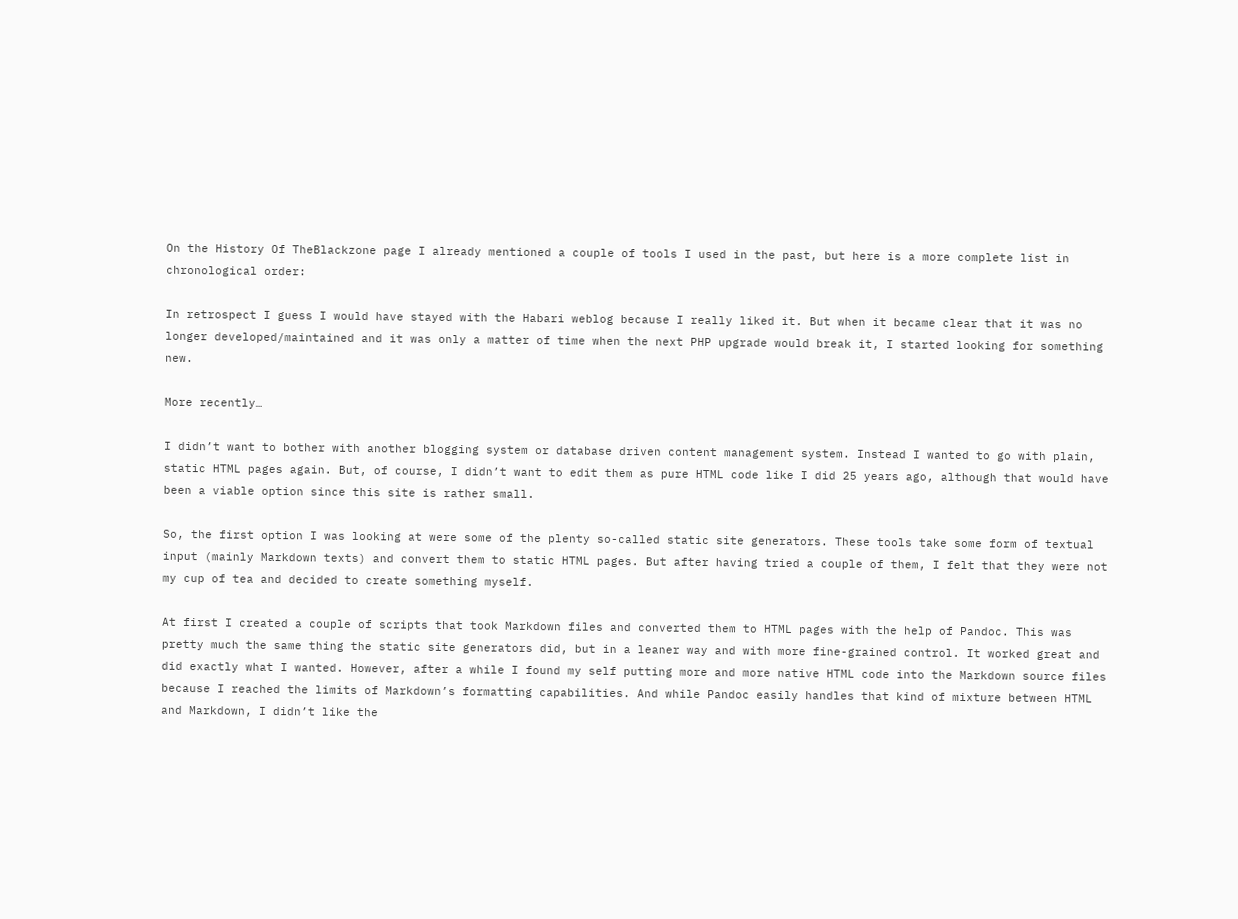On the History Of TheBlackzone page I already mentioned a couple of tools I used in the past, but here is a more complete list in chronological order:

In retrospect I guess I would have stayed with the Habari weblog because I really liked it. But when it became clear that it was no longer developed/maintained and it was only a matter of time when the next PHP upgrade would break it, I started looking for something new.

More recently…

I didn’t want to bother with another blogging system or database driven content management system. Instead I wanted to go with plain, static HTML pages again. But, of course, I didn’t want to edit them as pure HTML code like I did 25 years ago, although that would have been a viable option since this site is rather small.

So, the first option I was looking at were some of the plenty so-called static site generators. These tools take some form of textual input (mainly Markdown texts) and convert them to static HTML pages. But after having tried a couple of them, I felt that they were not my cup of tea and decided to create something myself.

At first I created a couple of scripts that took Markdown files and converted them to HTML pages with the help of Pandoc. This was pretty much the same thing the static site generators did, but in a leaner way and with more fine-grained control. It worked great and did exactly what I wanted. However, after a while I found my self putting more and more native HTML code into the Markdown source files because I reached the limits of Markdown’s formatting capabilities. And while Pandoc easily handles that kind of mixture between HTML and Markdown, I didn’t like the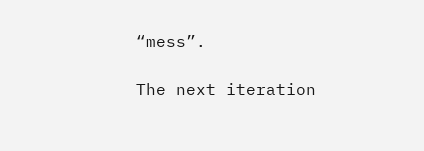“mess”.

The next iteration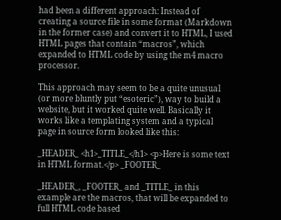had been a different approach: Instead of creating a source file in some format (Markdown in the former case) and convert it to HTML, I used HTML pages that contain “macros”, which expanded to HTML code by using the m4 macro processor.

This approach may seem to be a quite unusual (or more bluntly put “esoteric”), way to build a website, but it worked quite well. Basically it works like a templating system and a typical page in source form looked like this:

_HEADER_ <h1>_TITLE_</h1> <p>Here is some text in HTML format.</p> _FOOTER_

_HEADER_, _FOOTER_ and _TITLE_ in this example are the macros, that will be expanded to full HTML code based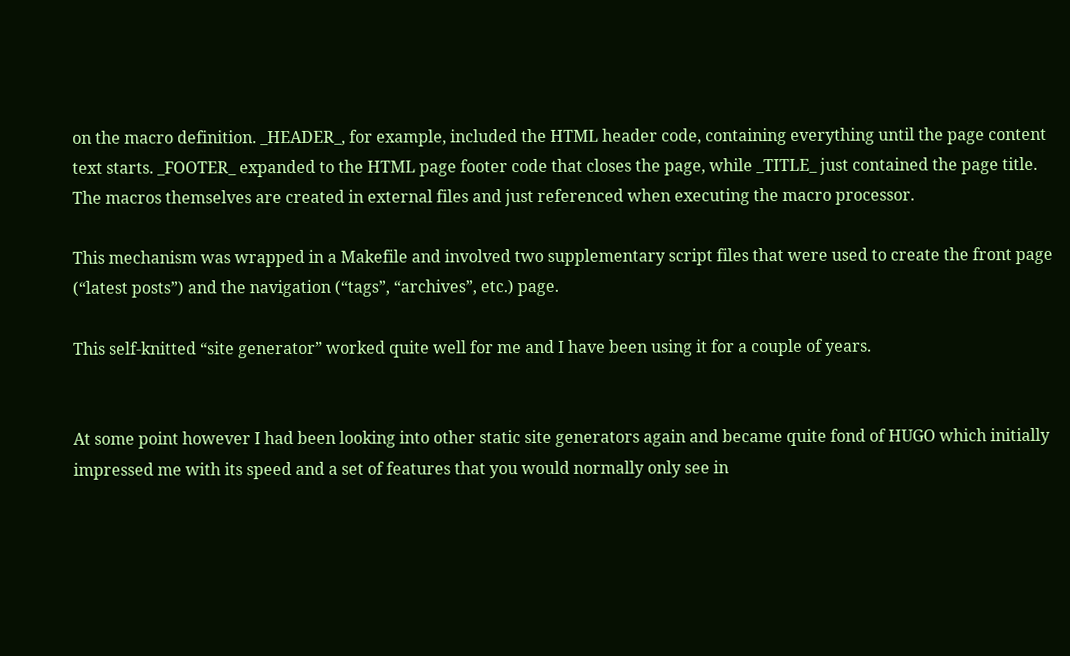on the macro definition. _HEADER_, for example, included the HTML header code, containing everything until the page content text starts. _FOOTER_ expanded to the HTML page footer code that closes the page, while _TITLE_ just contained the page title. The macros themselves are created in external files and just referenced when executing the macro processor.

This mechanism was wrapped in a Makefile and involved two supplementary script files that were used to create the front page (“latest posts”) and the navigation (“tags”, “archives”, etc.) page.

This self-knitted “site generator” worked quite well for me and I have been using it for a couple of years.


At some point however I had been looking into other static site generators again and became quite fond of HUGO which initially impressed me with its speed and a set of features that you would normally only see in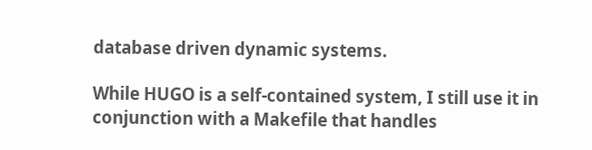database driven dynamic systems.

While HUGO is a self-contained system, I still use it in conjunction with a Makefile that handles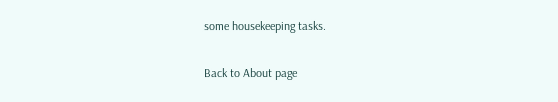some housekeeping tasks.

Back to About page